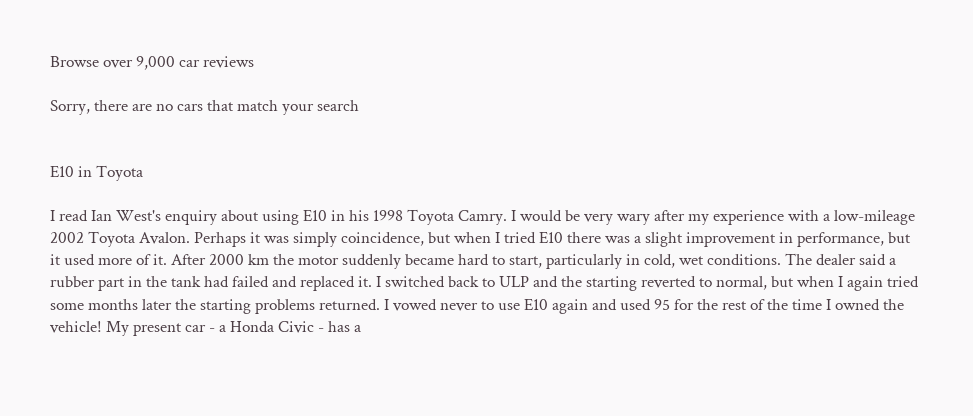Browse over 9,000 car reviews

Sorry, there are no cars that match your search


E10 in Toyota

I read Ian West's enquiry about using E10 in his 1998 Toyota Camry. I would be very wary after my experience with a low-mileage 2002 Toyota Avalon. Perhaps it was simply coincidence, but when I tried E10 there was a slight improvement in performance, but it used more of it. After 2000 km the motor suddenly became hard to start, particularly in cold, wet conditions. The dealer said a rubber part in the tank had failed and replaced it. I switched back to ULP and the starting reverted to normal, but when I again tried some months later the starting problems returned. I vowed never to use E10 again and used 95 for the rest of the time I owned the vehicle! My present car - a Honda Civic - has a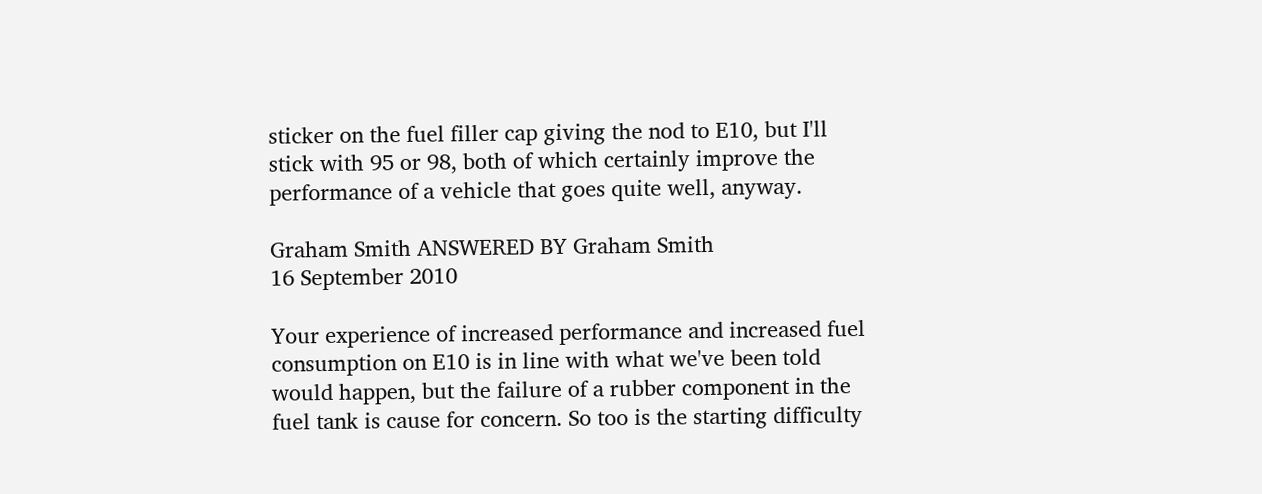sticker on the fuel filler cap giving the nod to E10, but I'll stick with 95 or 98, both of which certainly improve the performance of a vehicle that goes quite well, anyway.

Graham Smith ANSWERED BY Graham Smith
16 September 2010

Your experience of increased performance and increased fuel consumption on E10 is in line with what we've been told would happen, but the failure of a rubber component in the fuel tank is cause for concern. So too is the starting difficulty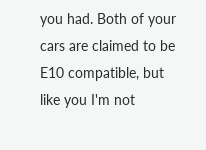you had. Both of your cars are claimed to be E10 compatible, but like you I'm not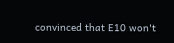convinced that E10 won't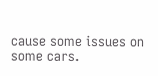cause some issues on some cars.